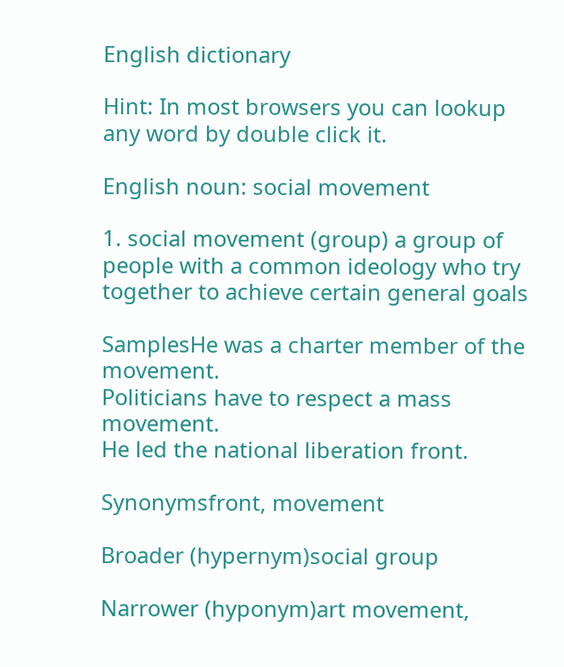English dictionary

Hint: In most browsers you can lookup any word by double click it.

English noun: social movement

1. social movement (group) a group of people with a common ideology who try together to achieve certain general goals

SamplesHe was a charter member of the movement.
Politicians have to respect a mass movement.
He led the national liberation front.

Synonymsfront, movement

Broader (hypernym)social group

Narrower (hyponym)art movement,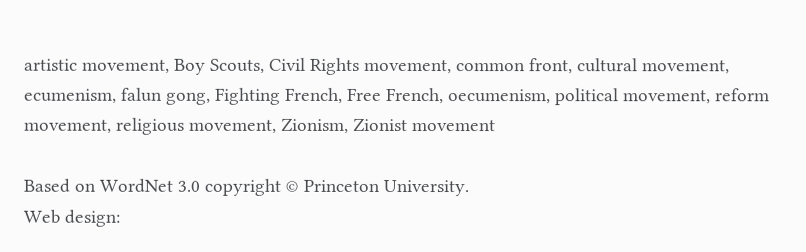artistic movement, Boy Scouts, Civil Rights movement, common front, cultural movement, ecumenism, falun gong, Fighting French, Free French, oecumenism, political movement, reform movement, religious movement, Zionism, Zionist movement

Based on WordNet 3.0 copyright © Princeton University.
Web design: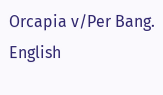Orcapia v/Per Bang. English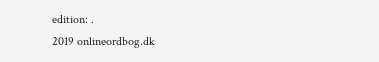edition: .
2019 onlineordbog.dk